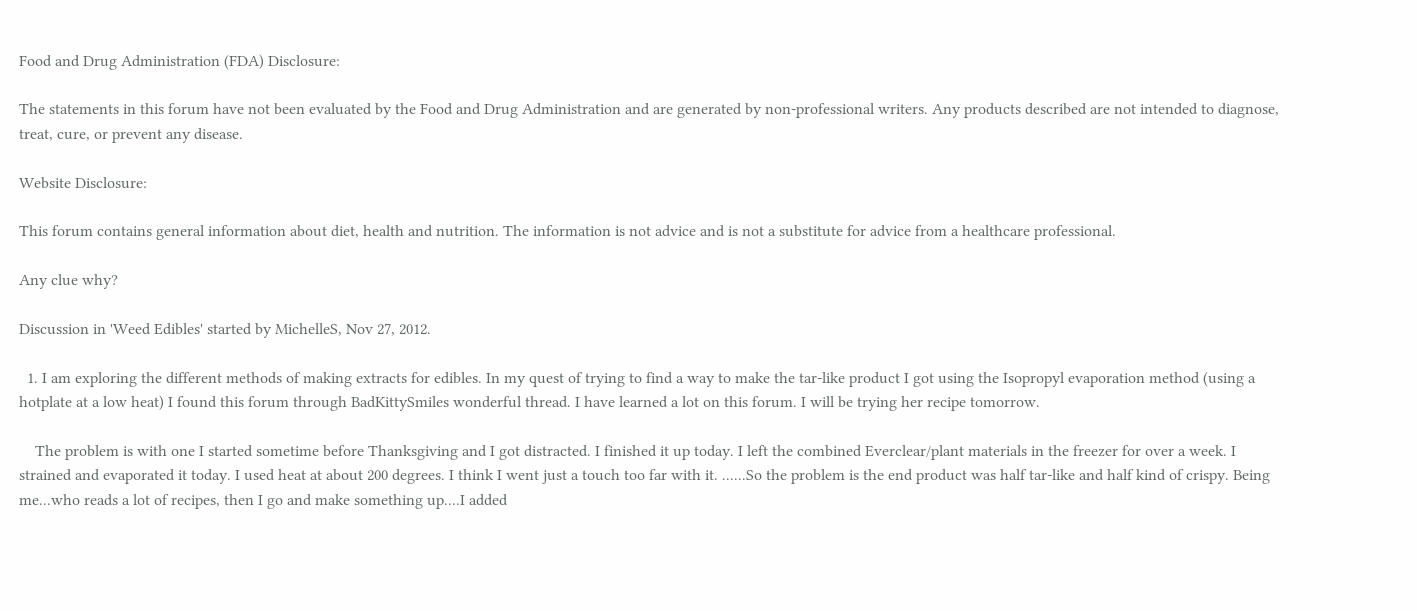Food and Drug Administration (FDA) Disclosure:

The statements in this forum have not been evaluated by the Food and Drug Administration and are generated by non-professional writers. Any products described are not intended to diagnose, treat, cure, or prevent any disease.

Website Disclosure:

This forum contains general information about diet, health and nutrition. The information is not advice and is not a substitute for advice from a healthcare professional.

Any clue why?

Discussion in 'Weed Edibles' started by MichelleS, Nov 27, 2012.

  1. I am exploring the different methods of making extracts for edibles. In my quest of trying to find a way to make the tar-like product I got using the Isopropyl evaporation method (using a hotplate at a low heat) I found this forum through BadKittySmiles wonderful thread. I have learned a lot on this forum. I will be trying her recipe tomorrow.

    The problem is with one I started sometime before Thanksgiving and I got distracted. I finished it up today. I left the combined Everclear/plant materials in the freezer for over a week. I strained and evaporated it today. I used heat at about 200 degrees. I think I went just a touch too far with it. ......So the problem is the end product was half tar-like and half kind of crispy. Being me...who reads a lot of recipes, then I go and make something up....I added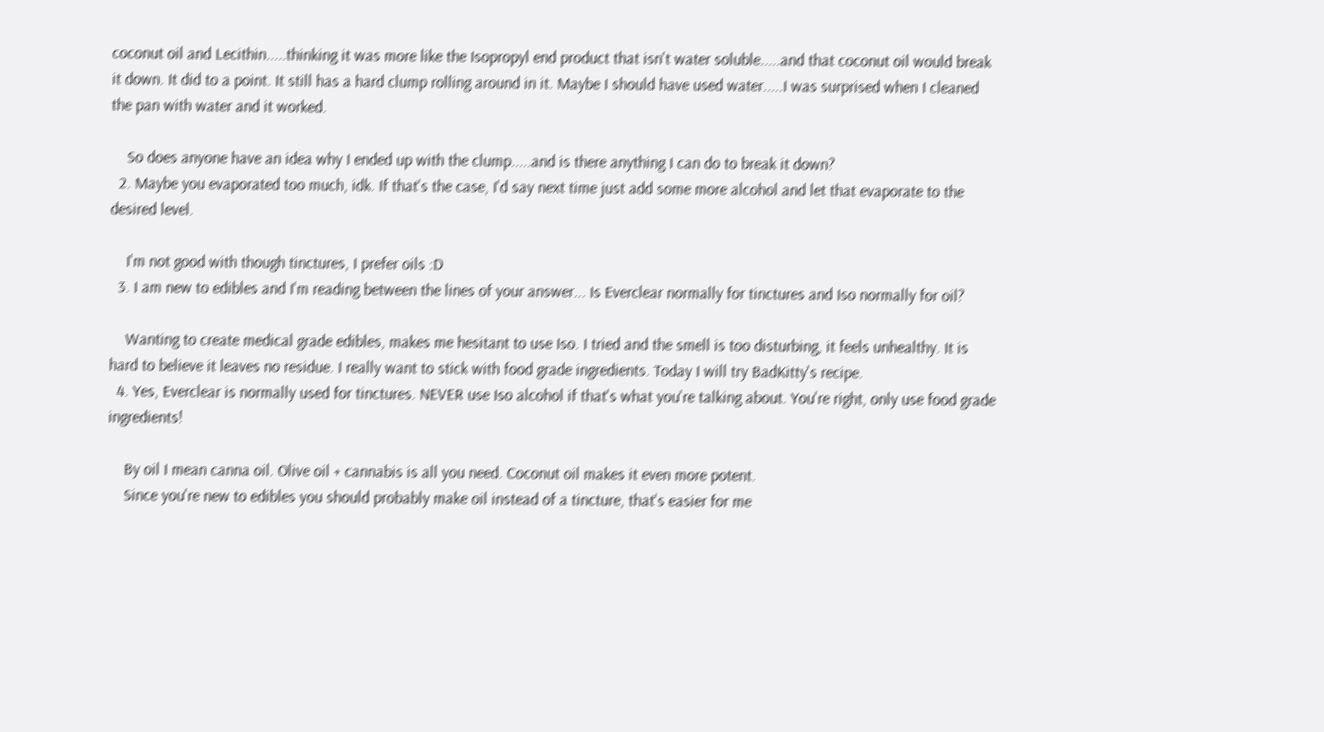coconut oil and Lecithin.....thinking it was more like the Isopropyl end product that isn't water soluble.....and that coconut oil would break it down. It did to a point. It still has a hard clump rolling around in it. Maybe I should have used water.....I was surprised when I cleaned the pan with water and it worked.

    So does anyone have an idea why I ended up with the clump.....and is there anything I can do to break it down?
  2. Maybe you evaporated too much, idk. If that's the case, I'd say next time just add some more alcohol and let that evaporate to the desired level.

    I'm not good with though tinctures, I prefer oils :D
  3. I am new to edibles and I'm reading between the lines of your answer... Is Everclear normally for tinctures and Iso normally for oil?

    Wanting to create medical grade edibles, makes me hesitant to use Iso. I tried and the smell is too disturbing, it feels unhealthy. It is hard to believe it leaves no residue. I really want to stick with food grade ingredients. Today I will try BadKitty's recipe.
  4. Yes, Everclear is normally used for tinctures. NEVER use Iso alcohol if that's what you're talking about. You're right, only use food grade ingredients!

    By oil I mean canna oil. Olive oil + cannabis is all you need. Coconut oil makes it even more potent.
    Since you're new to edibles you should probably make oil instead of a tincture, that's easier for me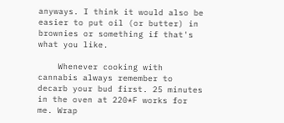anyways. I think it would also be easier to put oil (or butter) in brownies or something if that's what you like.

    Whenever cooking with cannabis always remember to decarb your bud first. 25 minutes in the oven at 220*F works for me. Wrap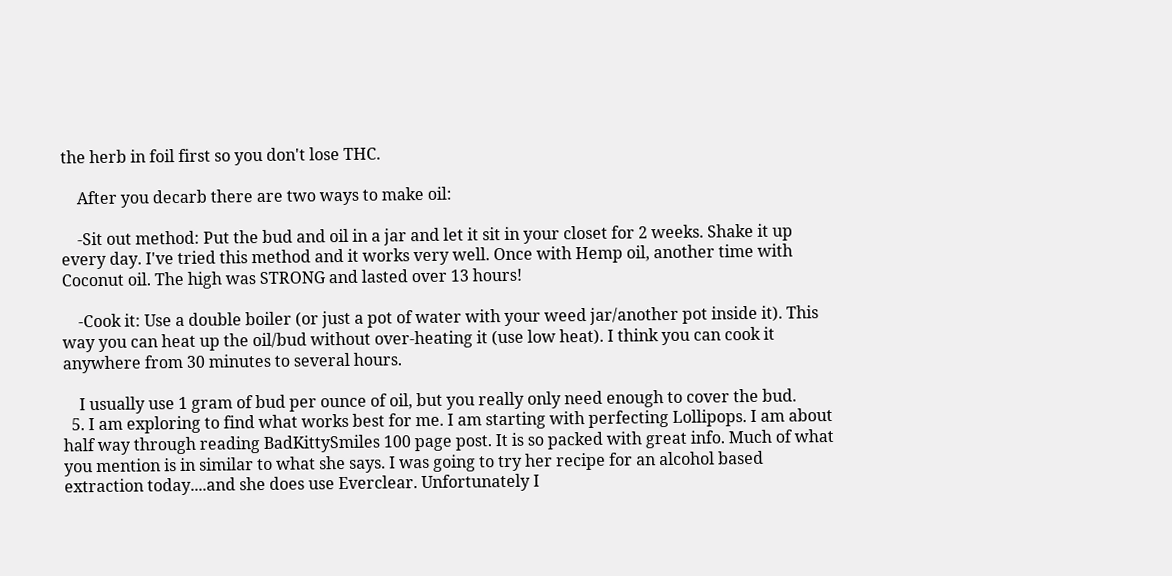the herb in foil first so you don't lose THC.

    After you decarb there are two ways to make oil:

    -Sit out method: Put the bud and oil in a jar and let it sit in your closet for 2 weeks. Shake it up every day. I've tried this method and it works very well. Once with Hemp oil, another time with Coconut oil. The high was STRONG and lasted over 13 hours!

    -Cook it: Use a double boiler (or just a pot of water with your weed jar/another pot inside it). This way you can heat up the oil/bud without over-heating it (use low heat). I think you can cook it anywhere from 30 minutes to several hours.

    I usually use 1 gram of bud per ounce of oil, but you really only need enough to cover the bud.
  5. I am exploring to find what works best for me. I am starting with perfecting Lollipops. I am about half way through reading BadKittySmiles 100 page post. It is so packed with great info. Much of what you mention is in similar to what she says. I was going to try her recipe for an alcohol based extraction today....and she does use Everclear. Unfortunately I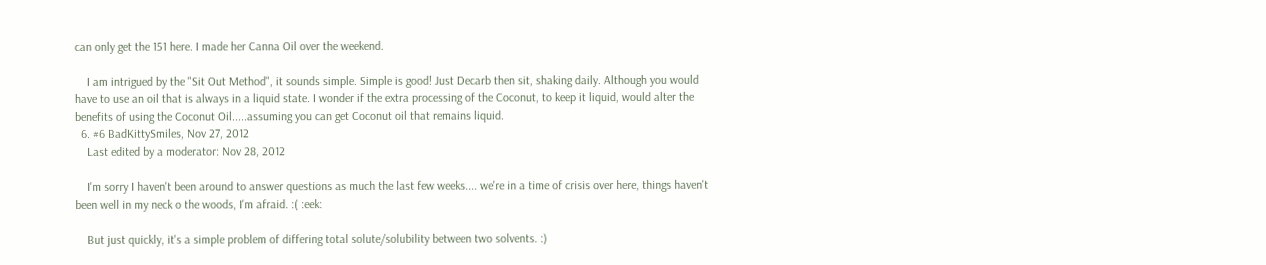can only get the 151 here. I made her Canna Oil over the weekend.

    I am intrigued by the "Sit Out Method", it sounds simple. Simple is good! Just Decarb then sit, shaking daily. Although you would have to use an oil that is always in a liquid state. I wonder if the extra processing of the Coconut, to keep it liquid, would alter the benefits of using the Coconut Oil.....assuming you can get Coconut oil that remains liquid.
  6. #6 BadKittySmiles, Nov 27, 2012
    Last edited by a moderator: Nov 28, 2012

    I'm sorry I haven't been around to answer questions as much the last few weeks.... we're in a time of crisis over here, things haven't been well in my neck o the woods, I'm afraid. :( :eek:

    But just quickly, it's a simple problem of differing total solute/solubility between two solvents. :)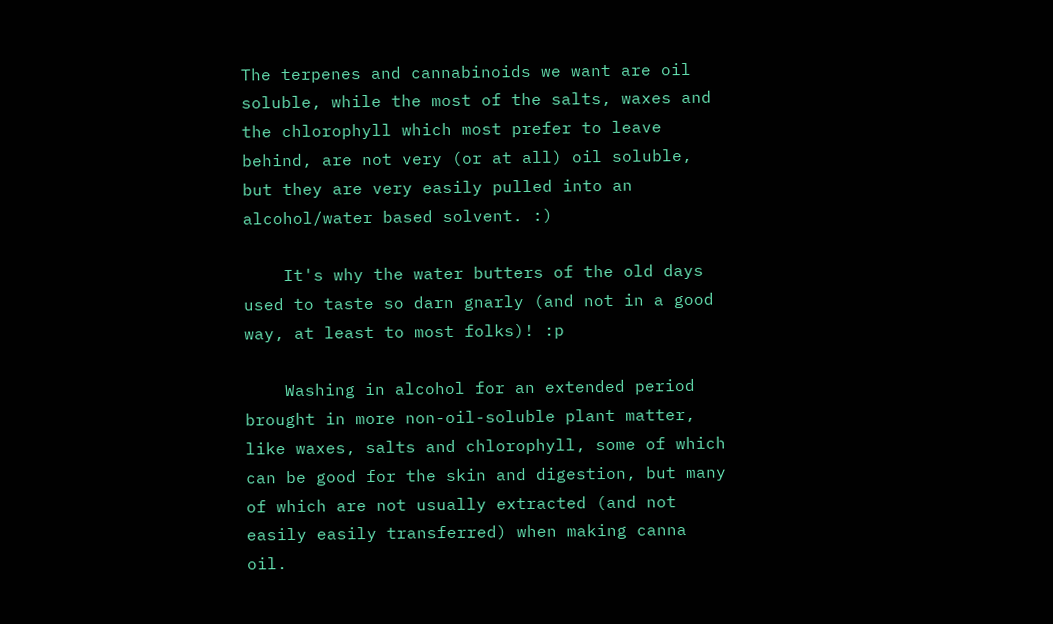The terpenes and cannabinoids we want are oil soluble, while the most of the salts, waxes and the chlorophyll which most prefer to leave behind, are not very (or at all) oil soluble, but they are very easily pulled into an alcohol/water based solvent. :)

    It's why the water butters of the old days used to taste so darn gnarly (and not in a good way, at least to most folks)! :p

    Washing in alcohol for an extended period brought in more non-oil-soluble plant matter, like waxes, salts and chlorophyll, some of which can be good for the skin and digestion, but many of which are not usually extracted (and not easily easily transferred) when making canna oil.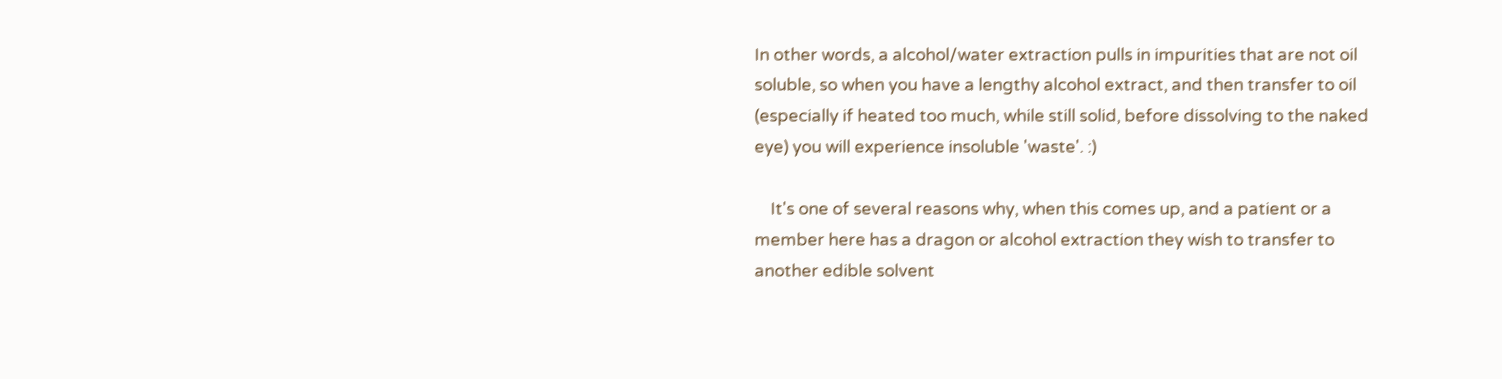In other words, a alcohol/water extraction pulls in impurities that are not oil soluble, so when you have a lengthy alcohol extract, and then transfer to oil (especially if heated too much, while still solid, before dissolving to the naked eye) you will experience insoluble 'waste'. :)

    It's one of several reasons why, when this comes up, and a patient or a member here has a dragon or alcohol extraction they wish to transfer to another edible solvent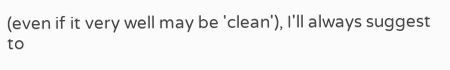(even if it very well may be 'clean'), I'll always suggest to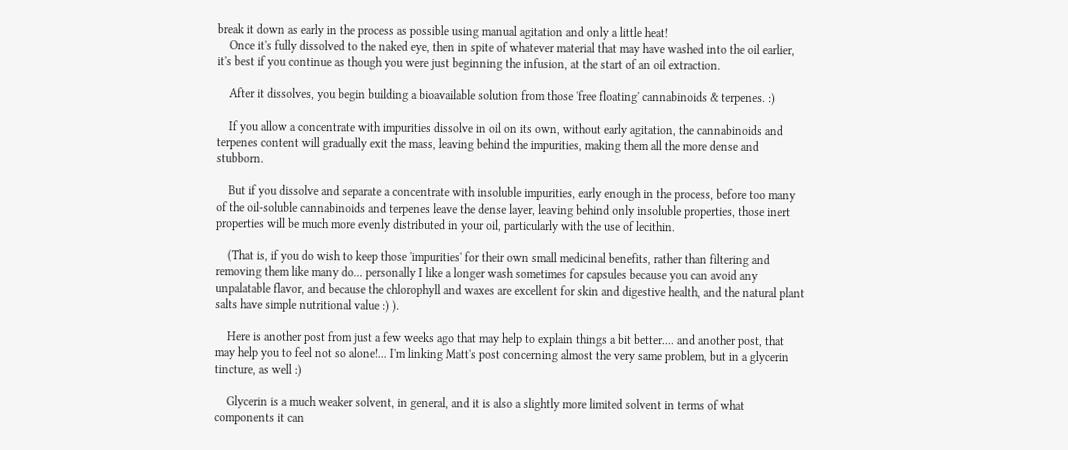break it down as early in the process as possible using manual agitation and only a little heat!
    Once it's fully dissolved to the naked eye, then in spite of whatever material that may have washed into the oil earlier, it's best if you continue as though you were just beginning the infusion, at the start of an oil extraction.

    After it dissolves, you begin building a bioavailable solution from those 'free floating' cannabinoids & terpenes. :)

    If you allow a concentrate with impurities dissolve in oil on its own, without early agitation, the cannabinoids and terpenes content will gradually exit the mass, leaving behind the impurities, making them all the more dense and stubborn.

    But if you dissolve and separate a concentrate with insoluble impurities, early enough in the process, before too many of the oil-soluble cannabinoids and terpenes leave the dense layer, leaving behind only insoluble properties, those inert properties will be much more evenly distributed in your oil, particularly with the use of lecithin.

    (That is, if you do wish to keep those 'impurities' for their own small medicinal benefits, rather than filtering and removing them like many do... personally I like a longer wash sometimes for capsules because you can avoid any unpalatable flavor, and because the chlorophyll and waxes are excellent for skin and digestive health, and the natural plant salts have simple nutritional value :) ).

    Here is another post from just a few weeks ago that may help to explain things a bit better.... and another post, that may help you to feel not so alone!... I'm linking Matt's post concerning almost the very same problem, but in a glycerin tincture, as well :)

    Glycerin is a much weaker solvent, in general, and it is also a slightly more limited solvent in terms of what components it can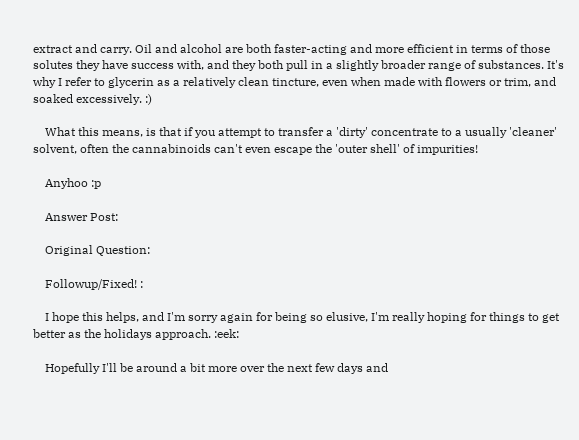extract and carry. Oil and alcohol are both faster-acting and more efficient in terms of those solutes they have success with, and they both pull in a slightly broader range of substances. It's why I refer to glycerin as a relatively clean tincture, even when made with flowers or trim, and soaked excessively. :)

    What this means, is that if you attempt to transfer a 'dirty' concentrate to a usually 'cleaner' solvent, often the cannabinoids can't even escape the 'outer shell' of impurities!

    Anyhoo :p

    Answer Post:

    Original Question:

    Followup/Fixed! :

    I hope this helps, and I'm sorry again for being so elusive, I'm really hoping for things to get better as the holidays approach. :eek:

    Hopefully I'll be around a bit more over the next few days and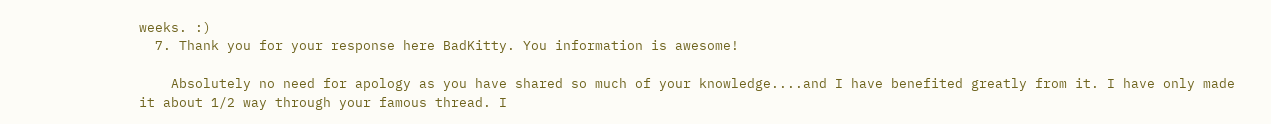weeks. :)
  7. Thank you for your response here BadKitty. You information is awesome!

    Absolutely no need for apology as you have shared so much of your knowledge....and I have benefited greatly from it. I have only made it about 1/2 way through your famous thread. I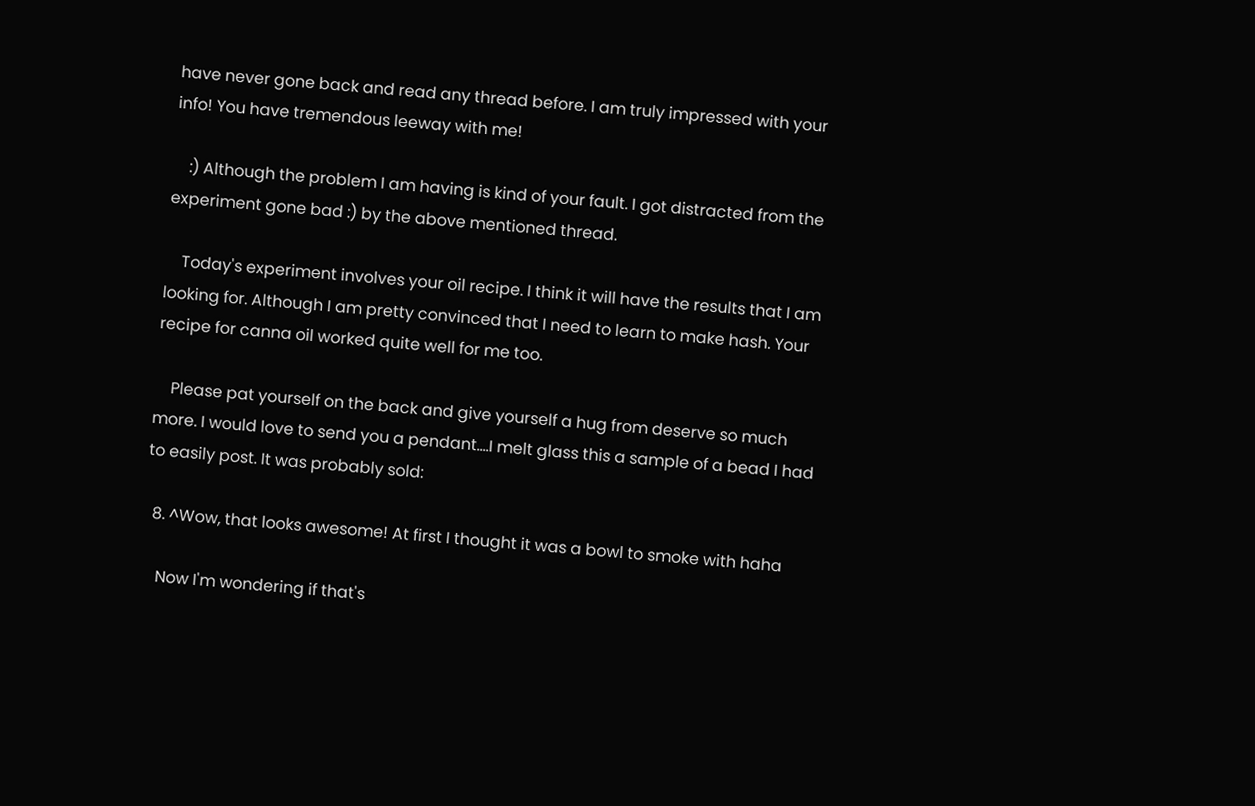have never gone back and read any thread before. I am truly impressed with your info! You have tremendous leeway with me!

    :) Although the problem I am having is kind of your fault. I got distracted from the experiment gone bad :) by the above mentioned thread.

    Today's experiment involves your oil recipe. I think it will have the results that I am looking for. Although I am pretty convinced that I need to learn to make hash. Your recipe for canna oil worked quite well for me too.

    Please pat yourself on the back and give yourself a hug from deserve so much more. I would love to send you a pendant....I melt glass this a sample of a bead I had to easily post. It was probably sold:

  8. ^Wow, that looks awesome! At first I thought it was a bowl to smoke with haha

    Now I'm wondering if that's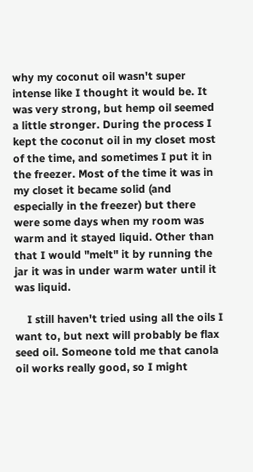why my coconut oil wasn't super intense like I thought it would be. It was very strong, but hemp oil seemed a little stronger. During the process I kept the coconut oil in my closet most of the time, and sometimes I put it in the freezer. Most of the time it was in my closet it became solid (and especially in the freezer) but there were some days when my room was warm and it stayed liquid. Other than that I would "melt" it by running the jar it was in under warm water until it was liquid.

    I still haven't tried using all the oils I want to, but next will probably be flax seed oil. Someone told me that canola oil works really good, so I might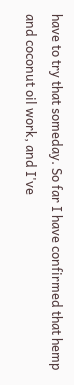have to try that someday. So far I have confirmed that hemp and coconut oil work, and I've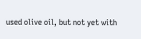used olive oil, but not yet with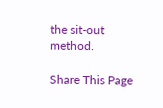the sit-out method.

Share This Page